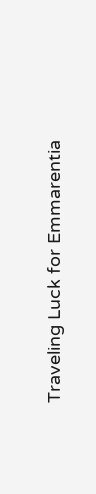Traveling Luck for Emmarentia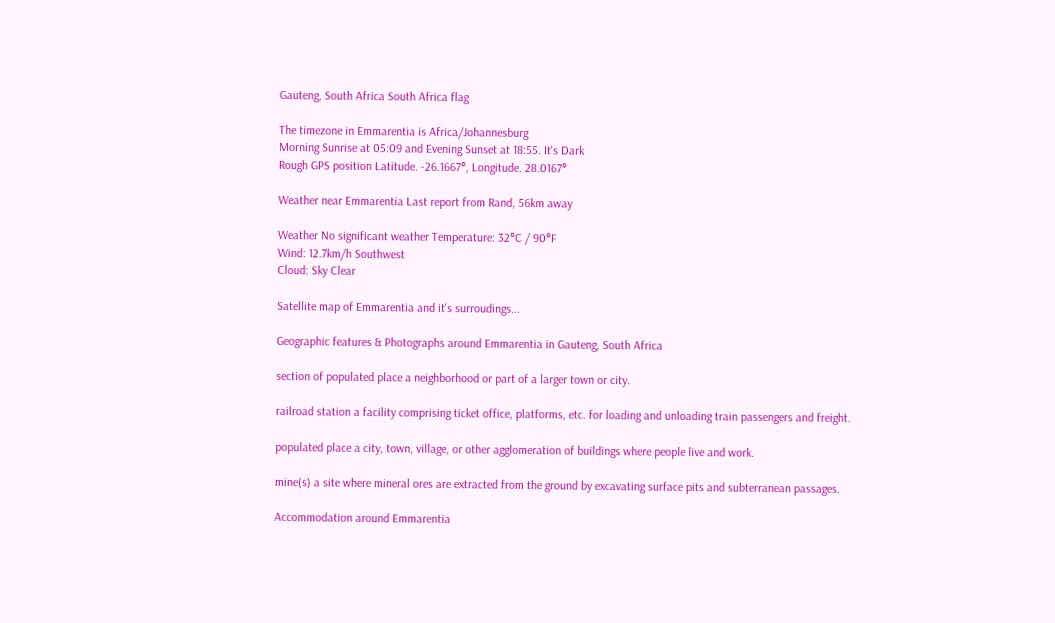Gauteng, South Africa South Africa flag

The timezone in Emmarentia is Africa/Johannesburg
Morning Sunrise at 05:09 and Evening Sunset at 18:55. It's Dark
Rough GPS position Latitude. -26.1667°, Longitude. 28.0167°

Weather near Emmarentia Last report from Rand, 56km away

Weather No significant weather Temperature: 32°C / 90°F
Wind: 12.7km/h Southwest
Cloud: Sky Clear

Satellite map of Emmarentia and it's surroudings...

Geographic features & Photographs around Emmarentia in Gauteng, South Africa

section of populated place a neighborhood or part of a larger town or city.

railroad station a facility comprising ticket office, platforms, etc. for loading and unloading train passengers and freight.

populated place a city, town, village, or other agglomeration of buildings where people live and work.

mine(s) a site where mineral ores are extracted from the ground by excavating surface pits and subterranean passages.

Accommodation around Emmarentia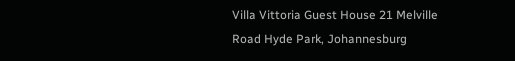Villa Vittoria Guest House 21 Melville Road Hyde Park, Johannesburg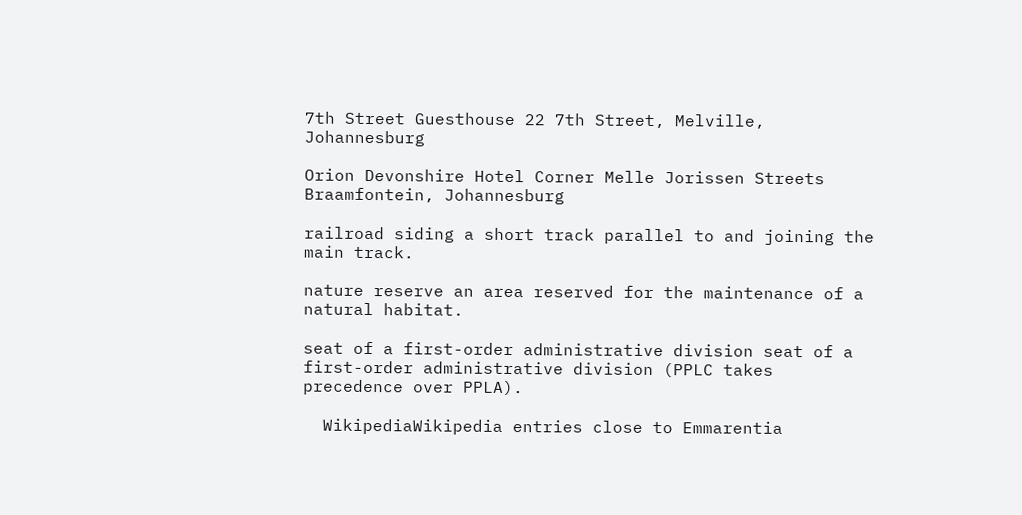7th Street Guesthouse 22 7th Street, Melville, Johannesburg

Orion Devonshire Hotel Corner Melle Jorissen Streets Braamfontein, Johannesburg

railroad siding a short track parallel to and joining the main track.

nature reserve an area reserved for the maintenance of a natural habitat.

seat of a first-order administrative division seat of a first-order administrative division (PPLC takes precedence over PPLA).

  WikipediaWikipedia entries close to Emmarentia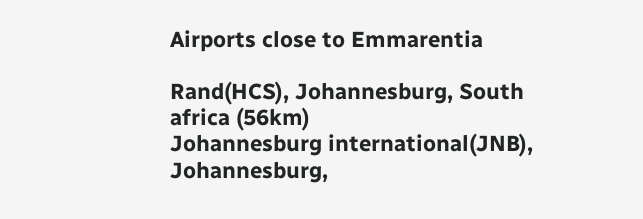Airports close to Emmarentia

Rand(HCS), Johannesburg, South africa (56km)
Johannesburg international(JNB), Johannesburg,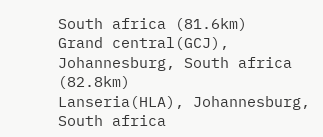South africa (81.6km)
Grand central(GCJ), Johannesburg, South africa (82.8km)
Lanseria(HLA), Johannesburg, South africa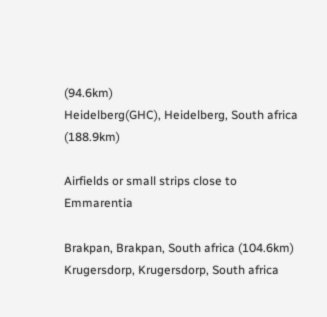(94.6km)
Heidelberg(GHC), Heidelberg, South africa (188.9km)

Airfields or small strips close to Emmarentia

Brakpan, Brakpan, South africa (104.6km)
Krugersdorp, Krugersdorp, South africa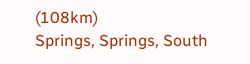(108km)
Springs, Springs, South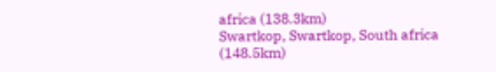africa (138.3km)
Swartkop, Swartkop, South africa (148.5km)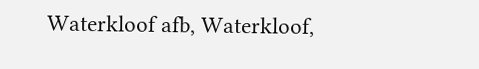Waterkloof afb, Waterkloof,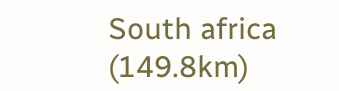South africa (149.8km)